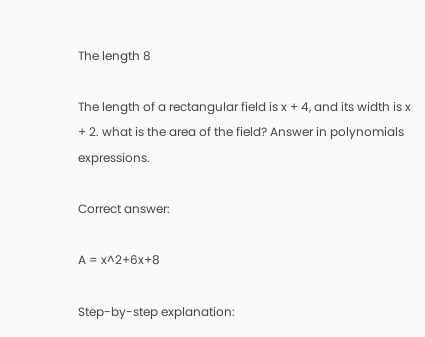The length 8

The length of a rectangular field is x + 4, and its width is x + 2. what is the area of the field? Answer in polynomials expressions.

Correct answer:

A = x^2+6x+8

Step-by-step explanation: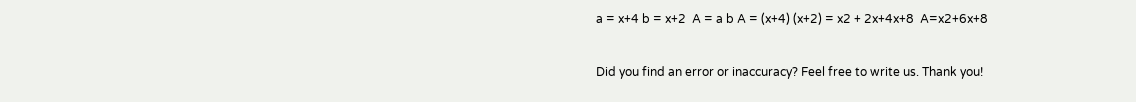a = x+4 b = x+2  A = a b A = (x+4) (x+2) = x2 + 2x+4x+8  A=x2+6x+8

Did you find an error or inaccuracy? Feel free to write us. Thank you!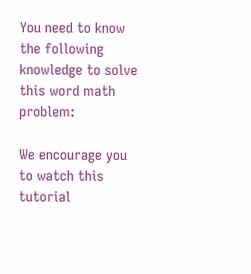You need to know the following knowledge to solve this word math problem:

We encourage you to watch this tutorial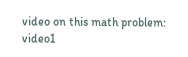video on this math problem: video1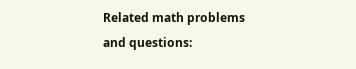Related math problems and questions: